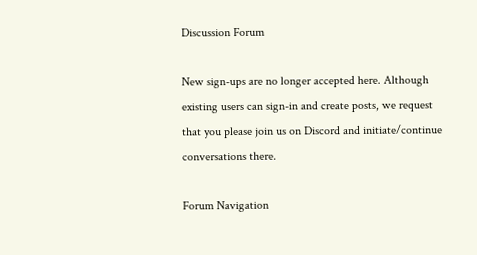Discussion Forum

New sign-ups are no longer accepted here. Although existing users can sign-in and create posts, we request that you please join us on Discord and initiate/continue conversations there.

Forum Navigation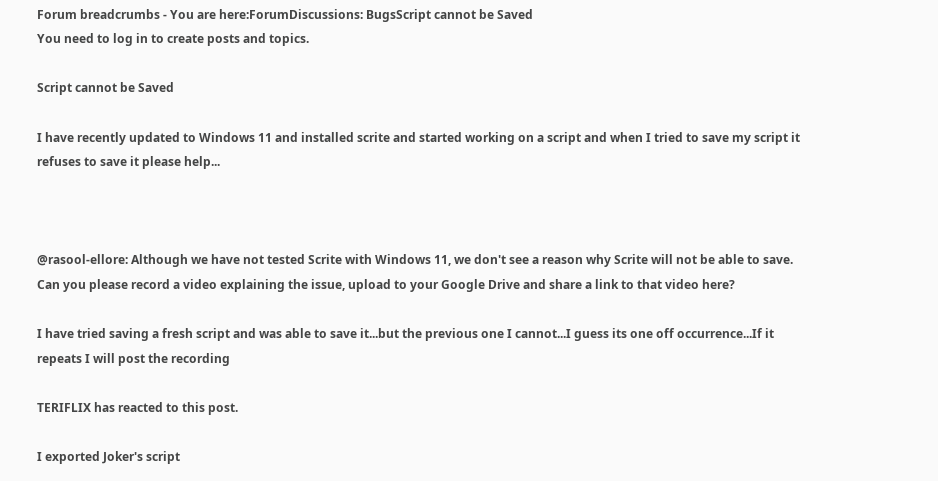Forum breadcrumbs - You are here:ForumDiscussions: BugsScript cannot be Saved
You need to log in to create posts and topics.

Script cannot be Saved

I have recently updated to Windows 11 and installed scrite and started working on a script and when I tried to save my script it refuses to save it please help...



@rasool-ellore: Although we have not tested Scrite with Windows 11, we don't see a reason why Scrite will not be able to save. Can you please record a video explaining the issue, upload to your Google Drive and share a link to that video here?

I have tried saving a fresh script and was able to save it...but the previous one I cannot...I guess its one off occurrence...If it repeats I will post the recording

TERIFLIX has reacted to this post.

I exported Joker's script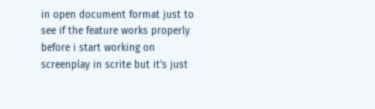in open document format just to see if the feature works properly before i start working on screenplay in scrite but it's just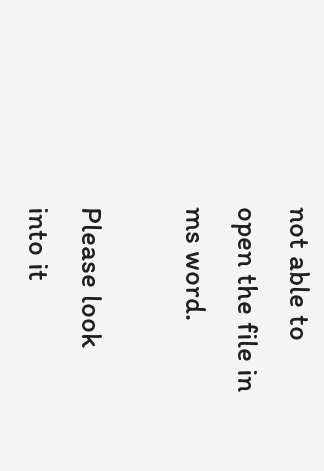not able to open the file in ms word.

Please look into it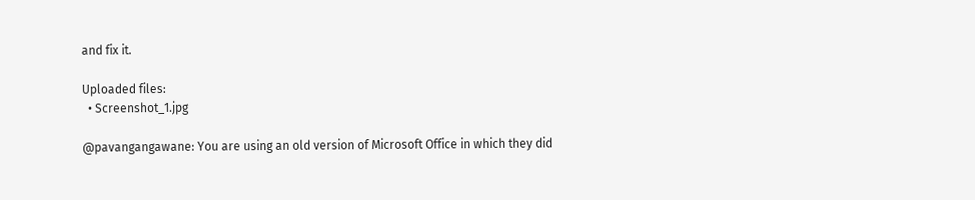and fix it.

Uploaded files:
  • Screenshot_1.jpg

@pavangangawane: You are using an old version of Microsoft Office in which they did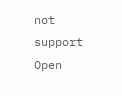not support Open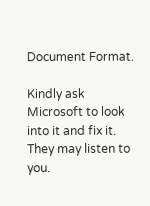Document Format.

Kindly ask Microsoft to look into it and fix it. They may listen to you.